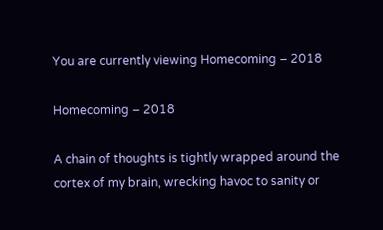You are currently viewing Homecoming – 2018

Homecoming – 2018

A chain of thoughts is tightly wrapped around the cortex of my brain, wrecking havoc to sanity or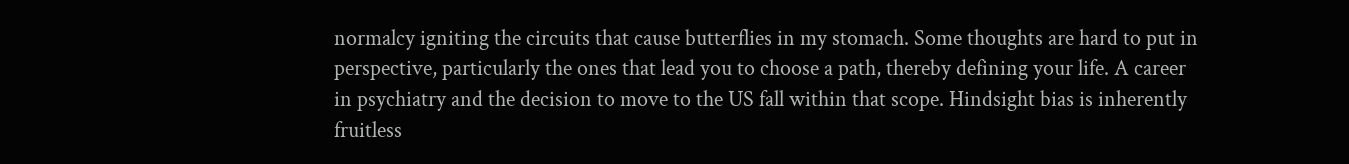normalcy igniting the circuits that cause butterflies in my stomach. Some thoughts are hard to put in perspective, particularly the ones that lead you to choose a path, thereby defining your life. A career in psychiatry and the decision to move to the US fall within that scope. Hindsight bias is inherently fruitless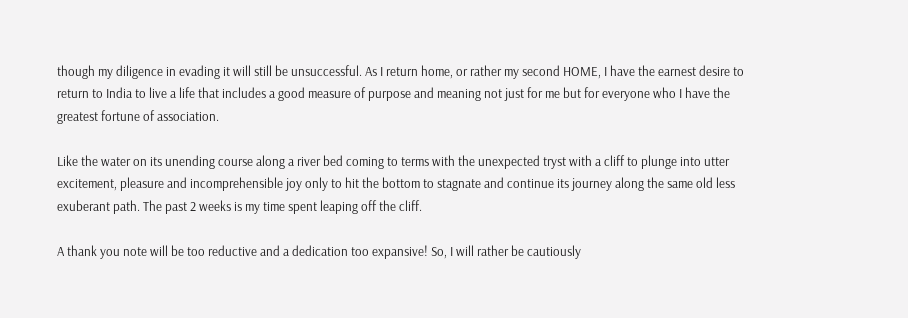though my diligence in evading it will still be unsuccessful. As I return home, or rather my second HOME, I have the earnest desire to return to India to live a life that includes a good measure of purpose and meaning not just for me but for everyone who I have the greatest fortune of association.

Like the water on its unending course along a river bed coming to terms with the unexpected tryst with a cliff to plunge into utter excitement, pleasure and incomprehensible joy only to hit the bottom to stagnate and continue its journey along the same old less exuberant path. The past 2 weeks is my time spent leaping off the cliff.

A thank you note will be too reductive and a dedication too expansive! So, I will rather be cautiously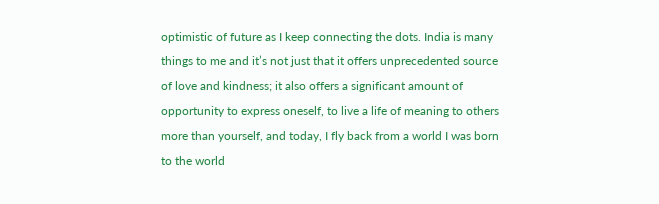optimistic of future as I keep connecting the dots. India is many things to me and it’s not just that it offers unprecedented source of love and kindness; it also offers a significant amount of opportunity to express oneself, to live a life of meaning to others more than yourself, and today, I fly back from a world I was born to the world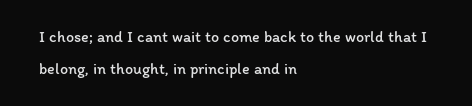I chose; and I cant wait to come back to the world that I belong, in thought, in principle and in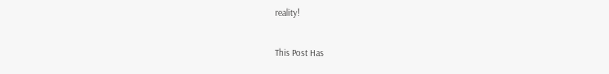reality!

This Post Has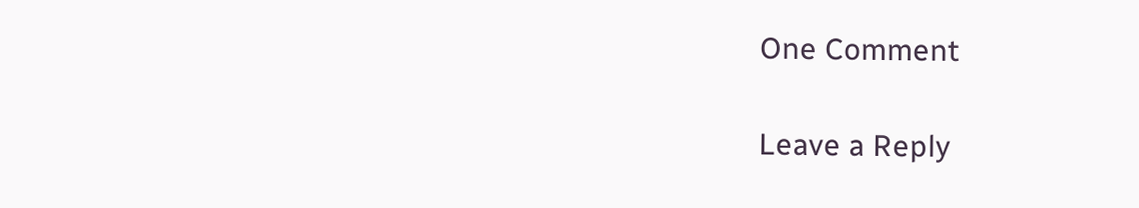One Comment

Leave a Reply